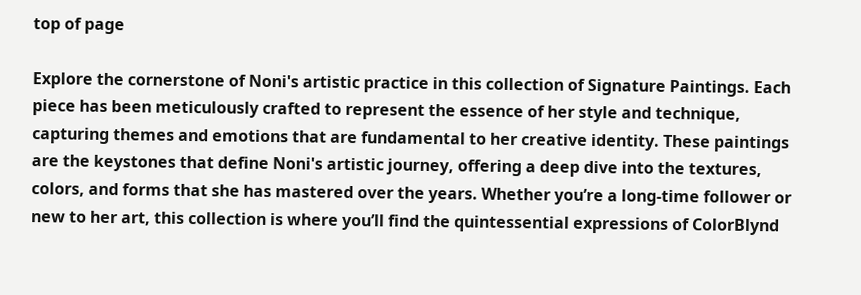top of page

Explore the cornerstone of Noni's artistic practice in this collection of Signature Paintings. Each piece has been meticulously crafted to represent the essence of her style and technique, capturing themes and emotions that are fundamental to her creative identity. These paintings are the keystones that define Noni's artistic journey, offering a deep dive into the textures, colors, and forms that she has mastered over the years. Whether you’re a long-time follower or new to her art, this collection is where you’ll find the quintessential expressions of ColorBlynd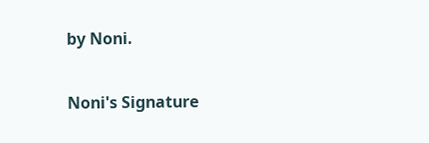by Noni.

Noni's Signature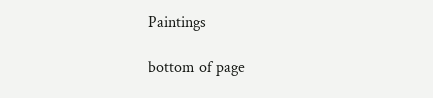Paintings

bottom of page